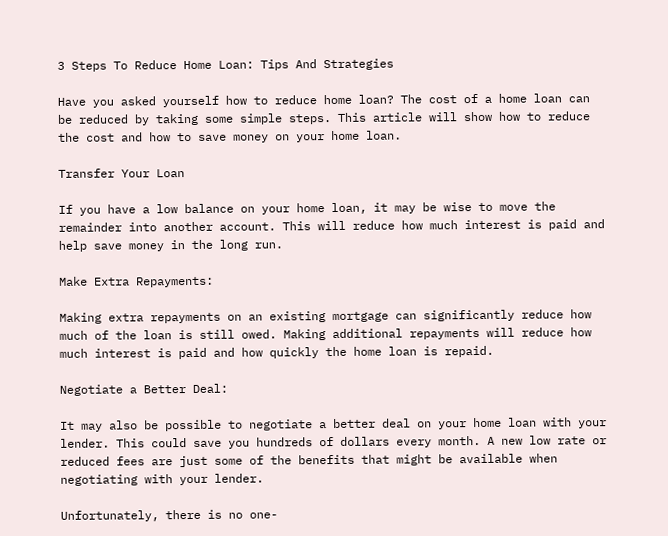3 Steps To Reduce Home Loan: Tips And Strategies

Have you asked yourself how to reduce home loan? The cost of a home loan can be reduced by taking some simple steps. This article will show how to reduce the cost and how to save money on your home loan.

Transfer Your Loan

If you have a low balance on your home loan, it may be wise to move the remainder into another account. This will reduce how much interest is paid and help save money in the long run.

Make Extra Repayments:

Making extra repayments on an existing mortgage can significantly reduce how much of the loan is still owed. Making additional repayments will reduce how much interest is paid and how quickly the home loan is repaid.

Negotiate a Better Deal:

It may also be possible to negotiate a better deal on your home loan with your lender. This could save you hundreds of dollars every month. A new low rate or reduced fees are just some of the benefits that might be available when negotiating with your lender.

Unfortunately, there is no one-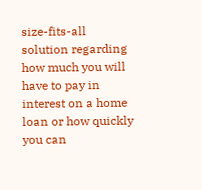size-fits-all solution regarding how much you will have to pay in interest on a home loan or how quickly you can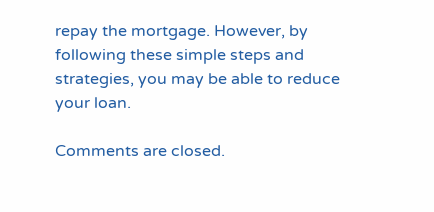repay the mortgage. However, by following these simple steps and strategies, you may be able to reduce your loan.

Comments are closed.